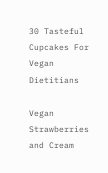30 Tasteful Cupcakes For Vegan Dietitians

Vegan Strawberries and Cream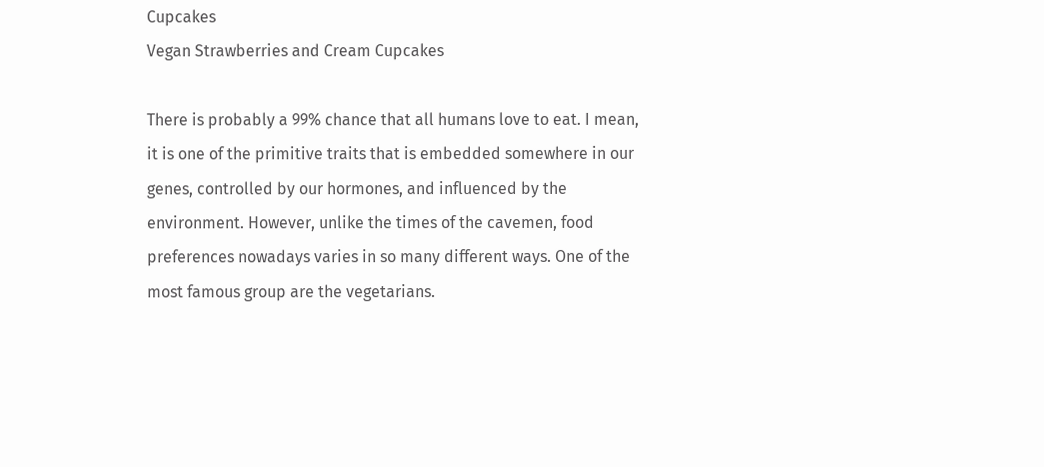Cupcakes
Vegan Strawberries and Cream Cupcakes

There is probably a 99% chance that all humans love to eat. I mean, it is one of the primitive traits that is embedded somewhere in our genes, controlled by our hormones, and influenced by the environment. However, unlike the times of the cavemen, food preferences nowadays varies in so many different ways. One of the most famous group are the vegetarians.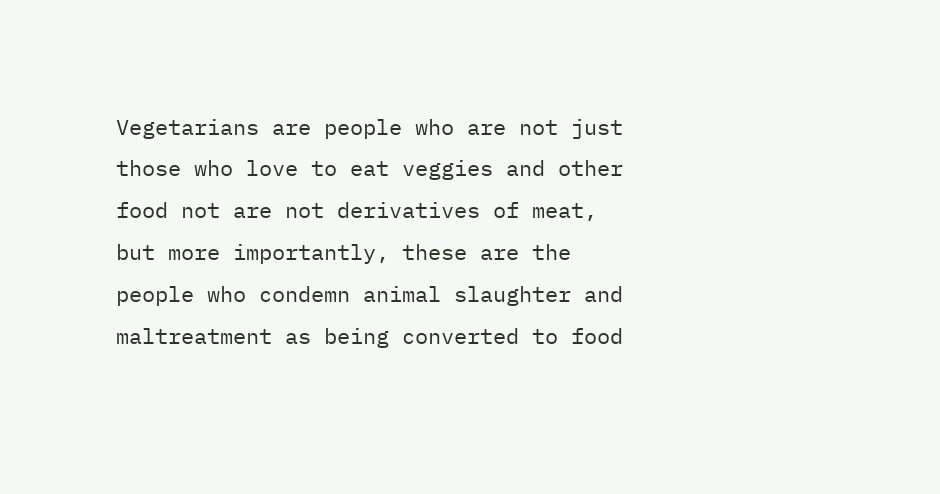Vegetarians are people who are not just those who love to eat veggies and other food not are not derivatives of meat, but more importantly, these are the people who condemn animal slaughter and maltreatment as being converted to food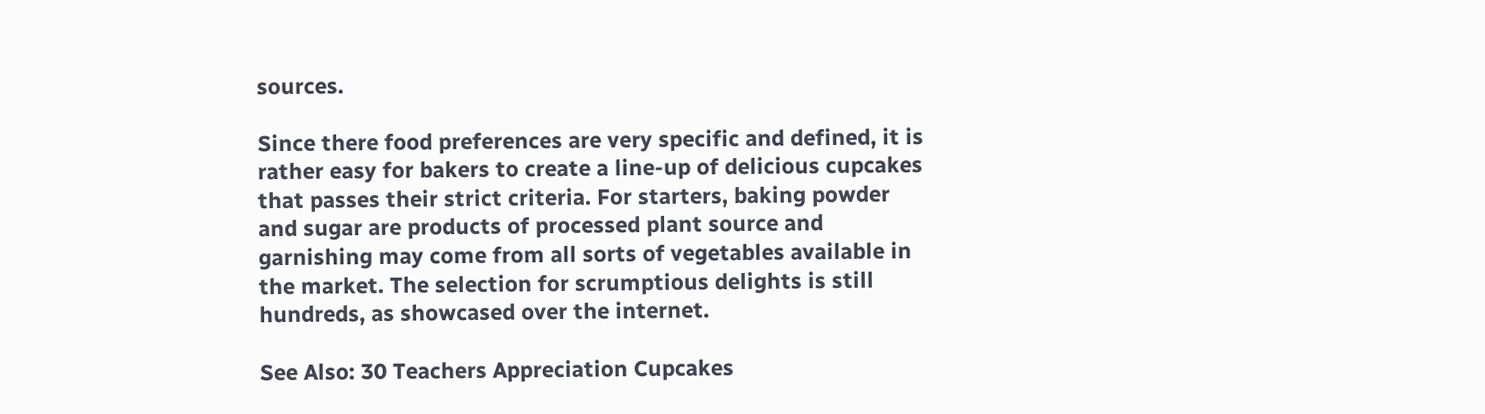sources.

Since there food preferences are very specific and defined, it is rather easy for bakers to create a line-up of delicious cupcakes that passes their strict criteria. For starters, baking powder and sugar are products of processed plant source and garnishing may come from all sorts of vegetables available in the market. The selection for scrumptious delights is still hundreds, as showcased over the internet.

See Also: 30 Teachers Appreciation Cupcakes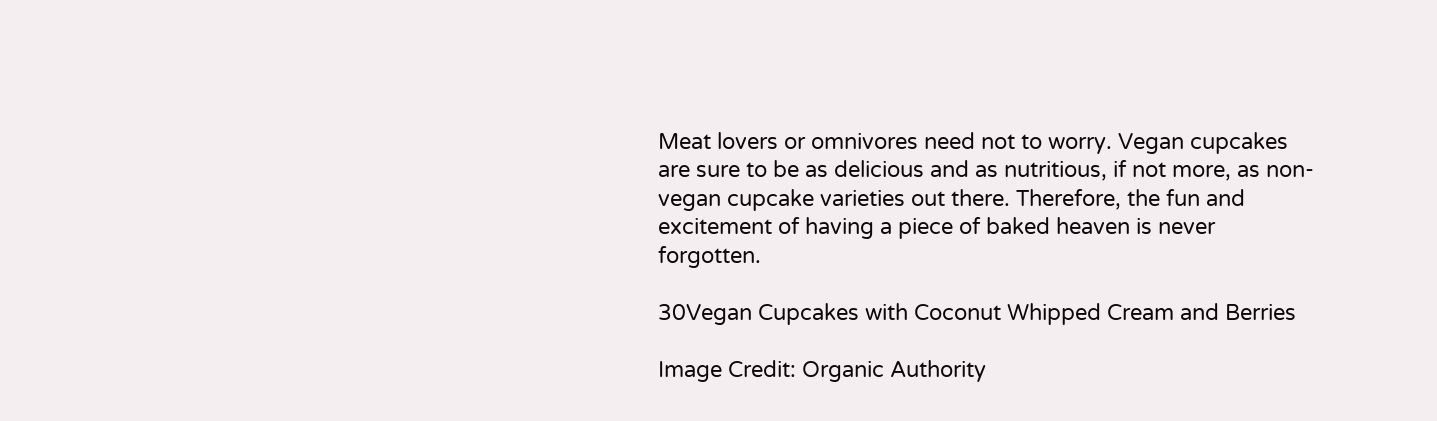Meat lovers or omnivores need not to worry. Vegan cupcakes are sure to be as delicious and as nutritious, if not more, as non-vegan cupcake varieties out there. Therefore, the fun and excitement of having a piece of baked heaven is never forgotten.

30Vegan Cupcakes with Coconut Whipped Cream and Berries

Image Credit: Organic Authority